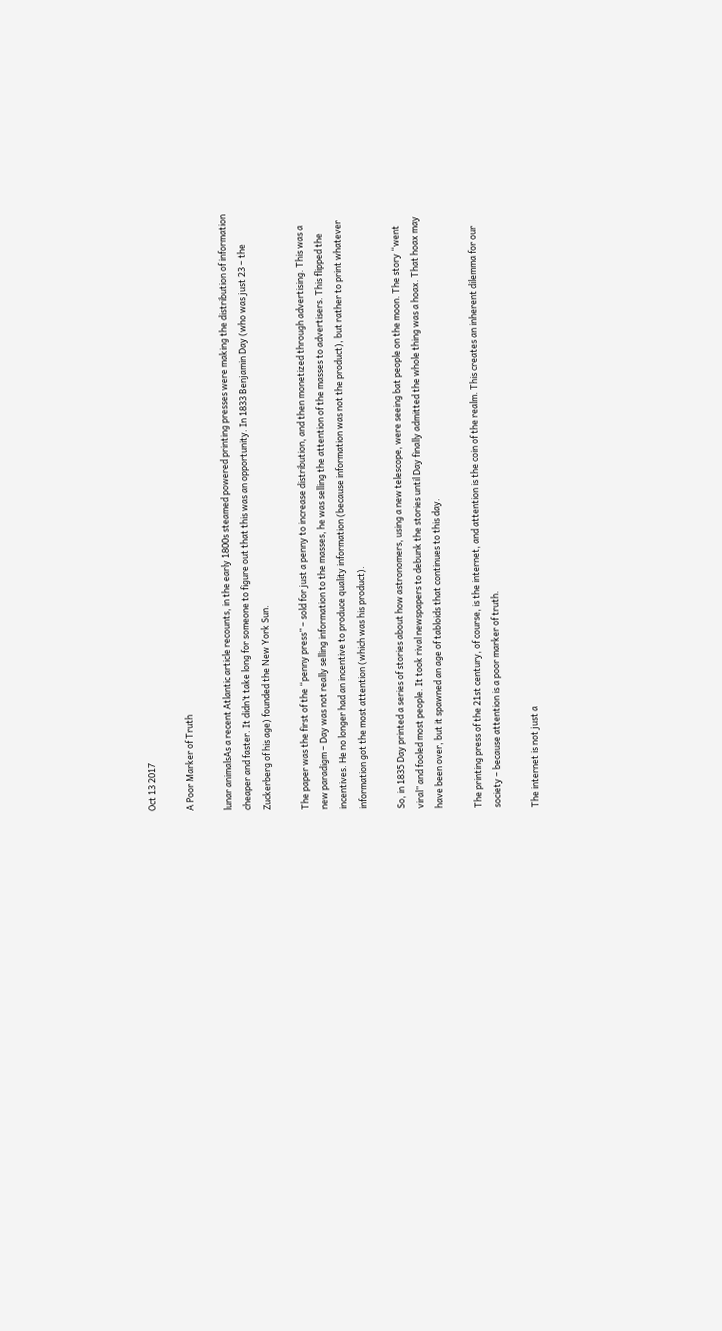Oct 13 2017

A Poor Marker of Truth

lunar animalsAs a recent Atlantic article recounts, in the early 1800s steamed powered printing presses were making the distribution of information cheaper and faster. It didn’t take long for someone to figure out that this was an opportunity. In 1833 Benjamin Day (who was just 23 – the Zuckerberg of his age) founded the New York Sun.

The paper was the first of the “penny press” – sold for just a penny to increase distribution, and then monetized through advertising. This was a new paradigm – Day was not really selling information to the masses, he was selling the attention of the masses to advertisers. This flipped the incentives. He no longer had an incentive to produce quality information (because information was not the product), but rather to print whatever information got the most attention (which was his product).

So, in 1835 Day printed a series of stories about how astronomers, using a new telescope, were seeing bat people on the moon. The story “went viral” and fooled most people. It took rival newspapers to debunk the stories until Day finally admitted the whole thing was a hoax. That hoax may have been over, but it spawned an age of tabloids that continues to this day.

The printing press of the 21st century, of course, is the internet, and attention is the coin of the realm. This creates an inherent dilemma for our society – because attention is a poor marker of truth.

The internet is not just a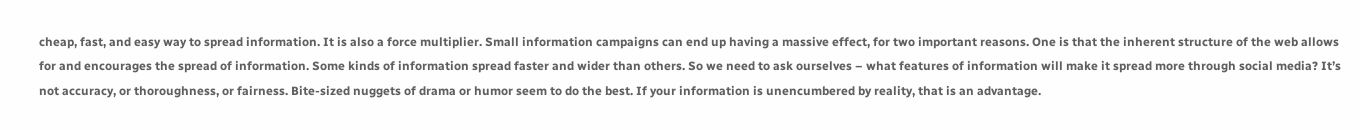cheap, fast, and easy way to spread information. It is also a force multiplier. Small information campaigns can end up having a massive effect, for two important reasons. One is that the inherent structure of the web allows for and encourages the spread of information. Some kinds of information spread faster and wider than others. So we need to ask ourselves – what features of information will make it spread more through social media? It’s not accuracy, or thoroughness, or fairness. Bite-sized nuggets of drama or humor seem to do the best. If your information is unencumbered by reality, that is an advantage.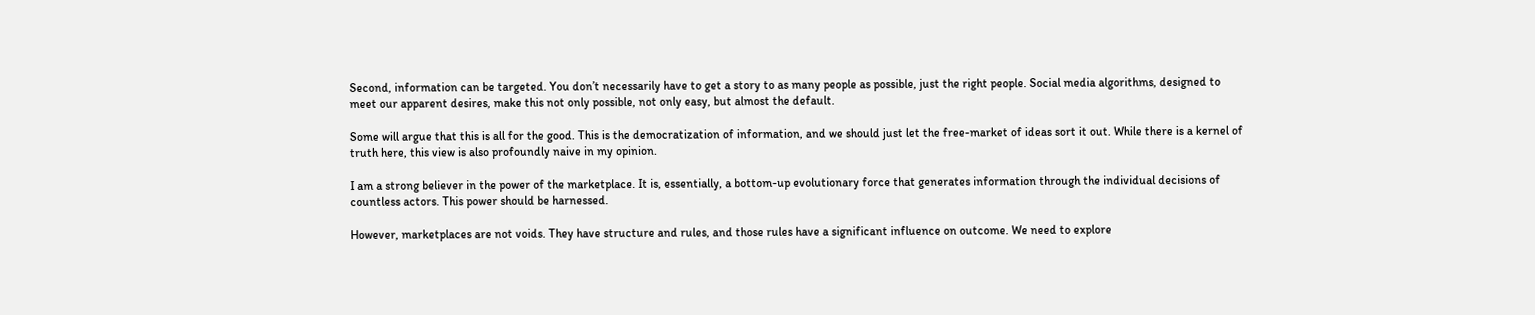Second, information can be targeted. You don’t necessarily have to get a story to as many people as possible, just the right people. Social media algorithms, designed to meet our apparent desires, make this not only possible, not only easy, but almost the default.

Some will argue that this is all for the good. This is the democratization of information, and we should just let the free-market of ideas sort it out. While there is a kernel of truth here, this view is also profoundly naive in my opinion.

I am a strong believer in the power of the marketplace. It is, essentially, a bottom-up evolutionary force that generates information through the individual decisions of countless actors. This power should be harnessed.

However, marketplaces are not voids. They have structure and rules, and those rules have a significant influence on outcome. We need to explore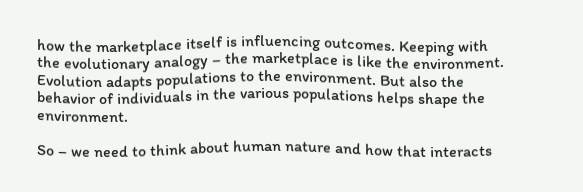how the marketplace itself is influencing outcomes. Keeping with the evolutionary analogy – the marketplace is like the environment. Evolution adapts populations to the environment. But also the behavior of individuals in the various populations helps shape the environment.

So – we need to think about human nature and how that interacts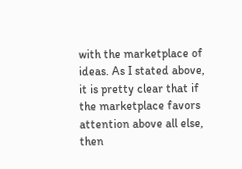with the marketplace of ideas. As I stated above, it is pretty clear that if the marketplace favors attention above all else, then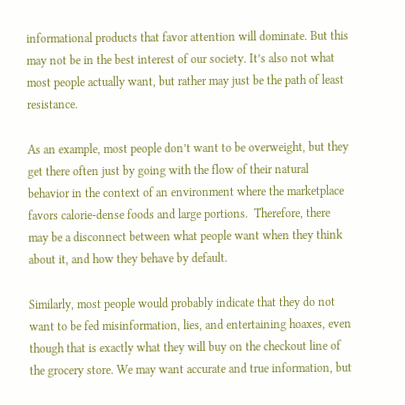informational products that favor attention will dominate. But this may not be in the best interest of our society. It’s also not what most people actually want, but rather may just be the path of least resistance.

As an example, most people don’t want to be overweight, but they get there often just by going with the flow of their natural behavior in the context of an environment where the marketplace favors calorie-dense foods and large portions.  Therefore, there may be a disconnect between what people want when they think about it, and how they behave by default.

Similarly, most people would probably indicate that they do not want to be fed misinformation, lies, and entertaining hoaxes, even though that is exactly what they will buy on the checkout line of the grocery store. We may want accurate and true information, but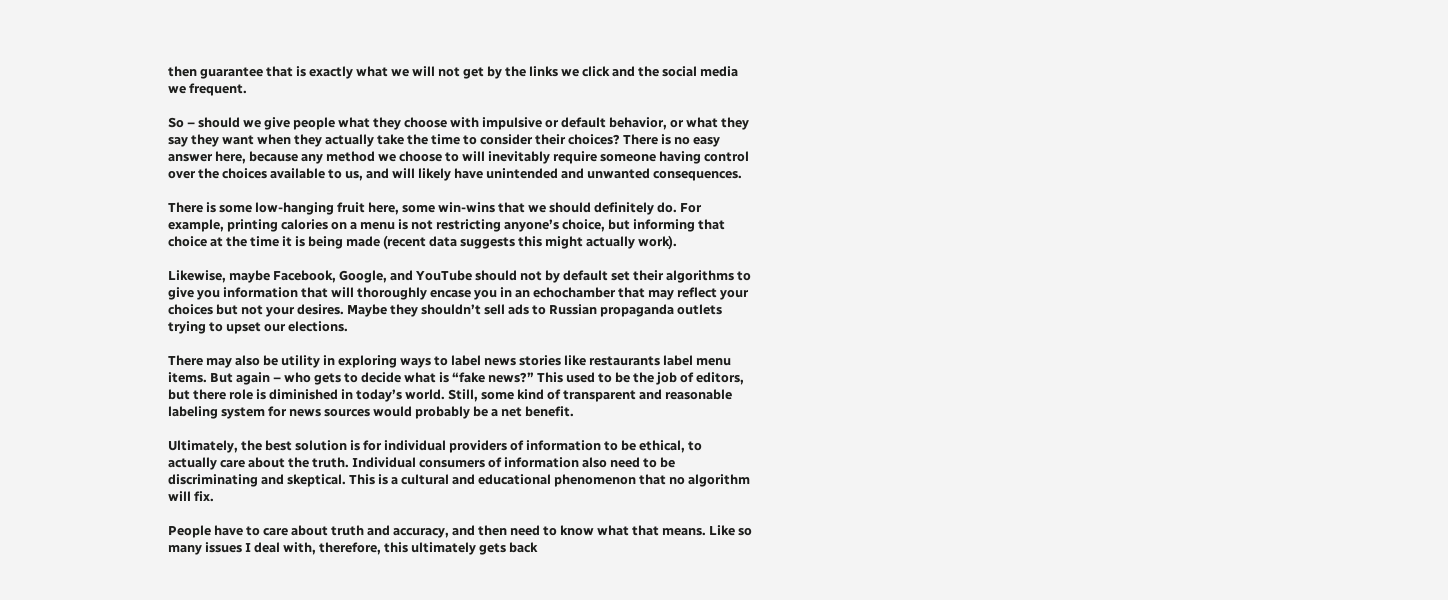then guarantee that is exactly what we will not get by the links we click and the social media we frequent.

So – should we give people what they choose with impulsive or default behavior, or what they say they want when they actually take the time to consider their choices? There is no easy answer here, because any method we choose to will inevitably require someone having control over the choices available to us, and will likely have unintended and unwanted consequences.

There is some low-hanging fruit here, some win-wins that we should definitely do. For example, printing calories on a menu is not restricting anyone’s choice, but informing that choice at the time it is being made (recent data suggests this might actually work).

Likewise, maybe Facebook, Google, and YouTube should not by default set their algorithms to give you information that will thoroughly encase you in an echochamber that may reflect your choices but not your desires. Maybe they shouldn’t sell ads to Russian propaganda outlets trying to upset our elections.

There may also be utility in exploring ways to label news stories like restaurants label menu items. But again – who gets to decide what is “fake news?” This used to be the job of editors, but there role is diminished in today’s world. Still, some kind of transparent and reasonable labeling system for news sources would probably be a net benefit.

Ultimately, the best solution is for individual providers of information to be ethical, to actually care about the truth. Individual consumers of information also need to be discriminating and skeptical. This is a cultural and educational phenomenon that no algorithm will fix.

People have to care about truth and accuracy, and then need to know what that means. Like so many issues I deal with, therefore, this ultimately gets back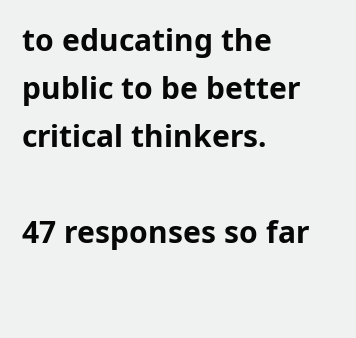to educating the public to be better critical thinkers.

47 responses so far